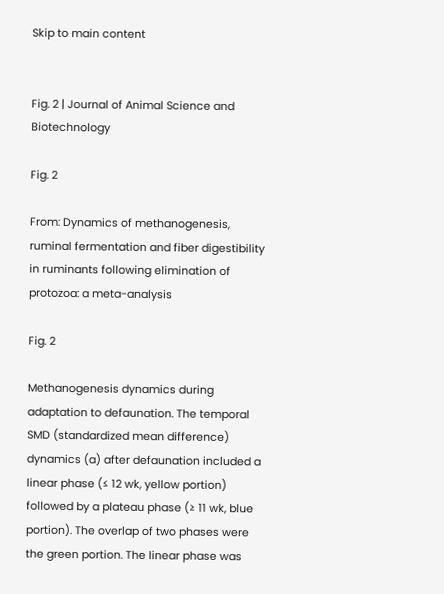Skip to main content


Fig. 2 | Journal of Animal Science and Biotechnology

Fig. 2

From: Dynamics of methanogenesis, ruminal fermentation and fiber digestibility in ruminants following elimination of protozoa: a meta-analysis

Fig. 2

Methanogenesis dynamics during adaptation to defaunation. The temporal SMD (standardized mean difference) dynamics (a) after defaunation included a linear phase (≤ 12 wk, yellow portion) followed by a plateau phase (≥ 11 wk, blue portion). The overlap of two phases were the green portion. The linear phase was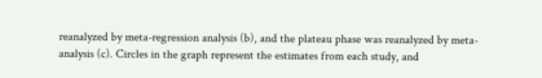reanalyzed by meta-regression analysis (b), and the plateau phase was reanalyzed by meta-analysis (c). Circles in the graph represent the estimates from each study, and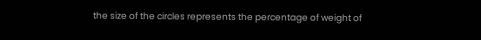the size of the circles represents the percentage of weight of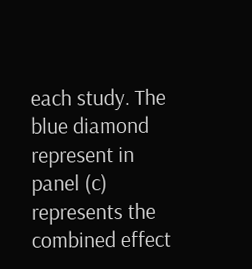each study. The blue diamond represent in panel (c) represents the combined effect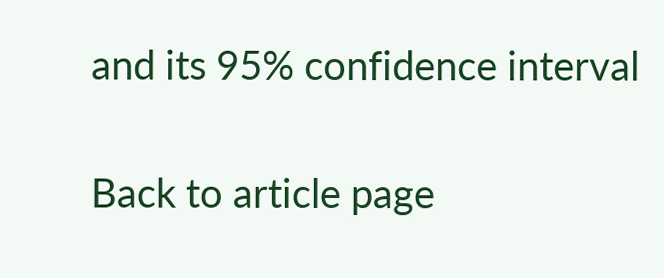and its 95% confidence interval

Back to article page